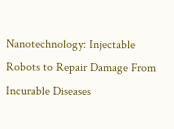Nanotechnology: Injectable Robots to Repair Damage From Incurable Diseases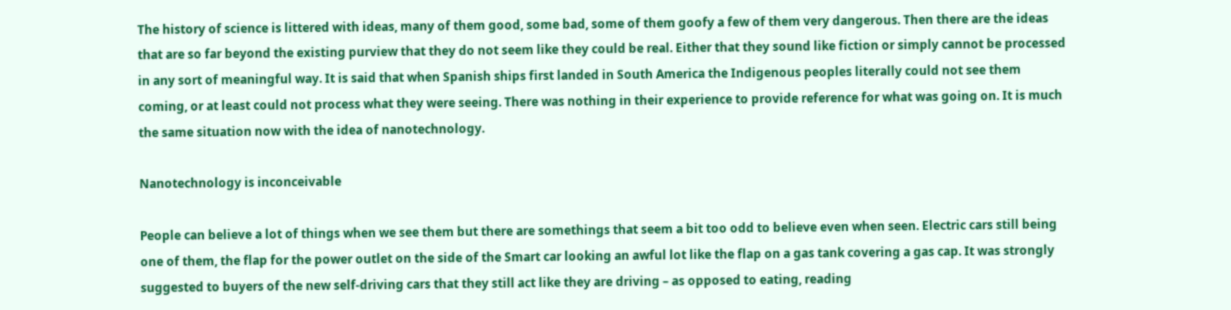The history of science is littered with ideas, many of them good, some bad, some of them goofy a few of them very dangerous. Then there are the ideas that are so far beyond the existing purview that they do not seem like they could be real. Either that they sound like fiction or simply cannot be processed in any sort of meaningful way. It is said that when Spanish ships first landed in South America the Indigenous peoples literally could not see them coming, or at least could not process what they were seeing. There was nothing in their experience to provide reference for what was going on. It is much the same situation now with the idea of nanotechnology.

Nanotechnology is inconceivable

People can believe a lot of things when we see them but there are somethings that seem a bit too odd to believe even when seen. Electric cars still being one of them, the flap for the power outlet on the side of the Smart car looking an awful lot like the flap on a gas tank covering a gas cap. It was strongly suggested to buyers of the new self-driving cars that they still act like they are driving – as opposed to eating, reading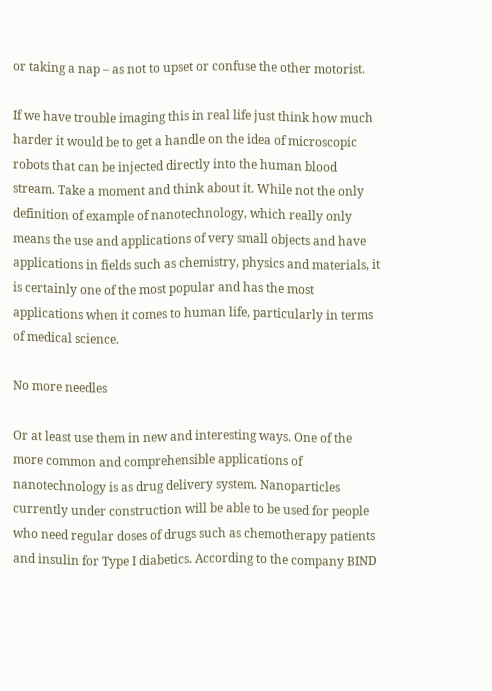or taking a nap – as not to upset or confuse the other motorist.

If we have trouble imaging this in real life just think how much harder it would be to get a handle on the idea of microscopic robots that can be injected directly into the human blood stream. Take a moment and think about it. While not the only definition of example of nanotechnology, which really only means the use and applications of very small objects and have applications in fields such as chemistry, physics and materials, it is certainly one of the most popular and has the most applications when it comes to human life, particularly in terms of medical science.

No more needles

Or at least use them in new and interesting ways. One of the more common and comprehensible applications of nanotechnology is as drug delivery system. Nanoparticles currently under construction will be able to be used for people who need regular doses of drugs such as chemotherapy patients and insulin for Type I diabetics. According to the company BIND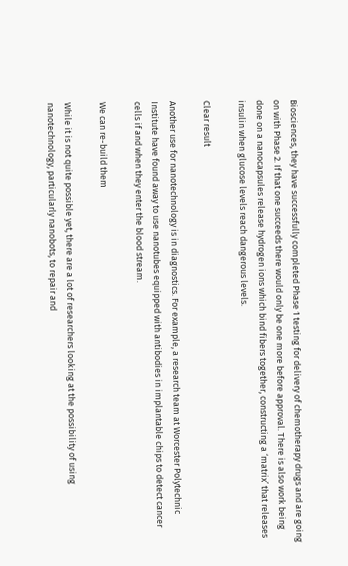Biosciences, they have successfully completed Phase 1 testing for delivery of chemotherapy drugs and are going on with Phase 2. If that one succeeds there would only be one more before approval. There is also work being done on a nanocapsules release hydrogen ions which bind fibers together, constructing a ‘matrix’ that releases insulin when glucose levels reach dangerous levels.

Clear result

Another use for nanotechnology is in diagnostics. For example, a research team at Worcester Polytechnic Institute have found away to use nanotubes equipped with antibodies in implantable chips to detect cancer cells if and when they enter the blood stream.

We can re-build them

While it is not quite possible yet, there are a lot of researchers looking at the possibility of using nanotechnology, particularly nanobots, to repair and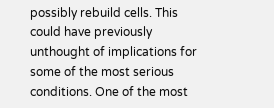possibly rebuild cells. This could have previously unthought of implications for some of the most serious conditions. One of the most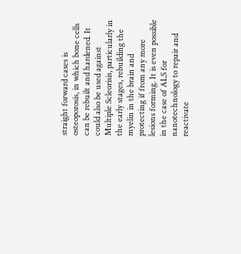straight forward cases is osteoporosis, in which bone cells can be rebuilt and hardened. It could also be used against Multiple Scleorisis, particularly in the early stages, rebuilding the myelin in the brain and protecting if from any more lesions forming. It is even possible in the case of ALS for nanotechnology to repair and reactivate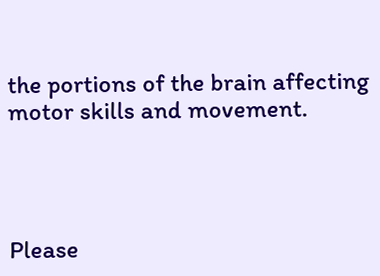the portions of the brain affecting motor skills and movement.




Please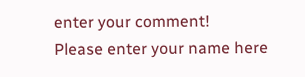enter your comment!
Please enter your name here